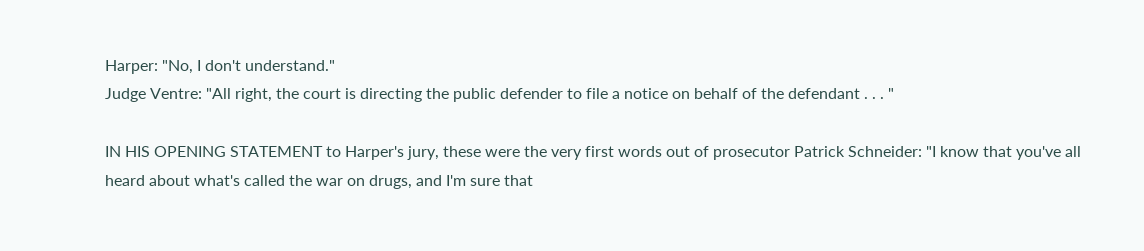Harper: "No, I don't understand."
Judge Ventre: "All right, the court is directing the public defender to file a notice on behalf of the defendant . . . "

IN HIS OPENING STATEMENT to Harper's jury, these were the very first words out of prosecutor Patrick Schneider: "I know that you've all heard about what's called the war on drugs, and I'm sure that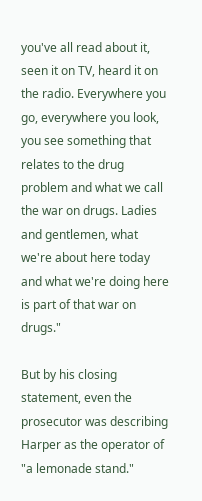you've all read about it, seen it on TV, heard it on the radio. Everywhere you go, everywhere you look, you see something that relates to the drug problem and what we call the war on drugs. Ladies and gentlemen, what we're about here today and what we're doing here is part of that war on drugs."

But by his closing statement, even the prosecutor was describing Harper as the operator of "a lemonade stand."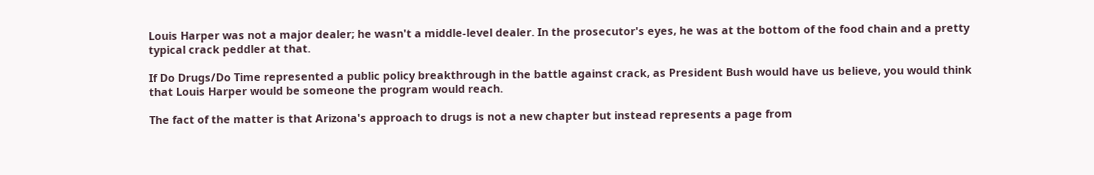Louis Harper was not a major dealer; he wasn't a middle-level dealer. In the prosecutor's eyes, he was at the bottom of the food chain and a pretty typical crack peddler at that.

If Do Drugs/Do Time represented a public policy breakthrough in the battle against crack, as President Bush would have us believe, you would think that Louis Harper would be someone the program would reach.

The fact of the matter is that Arizona's approach to drugs is not a new chapter but instead represents a page from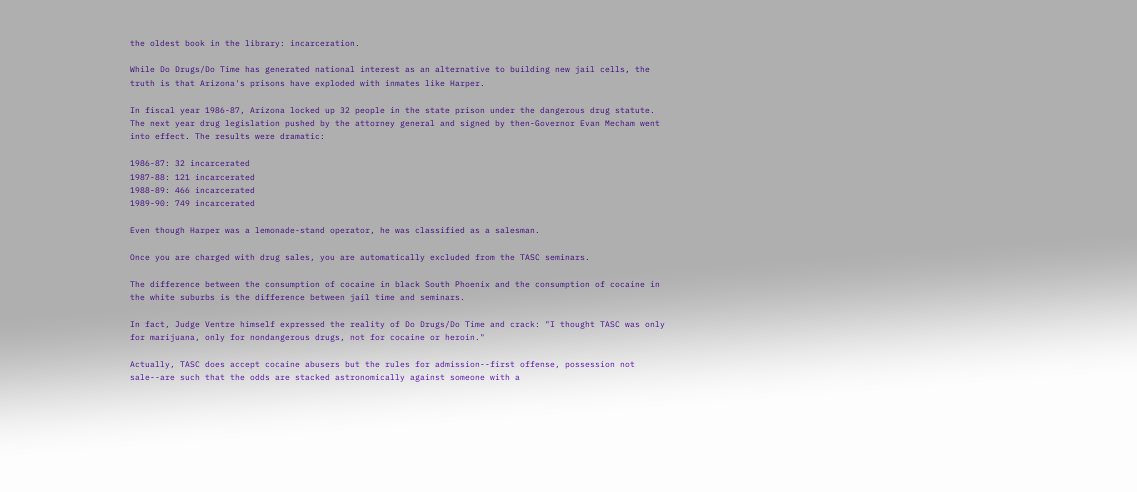the oldest book in the library: incarceration.

While Do Drugs/Do Time has generated national interest as an alternative to building new jail cells, the truth is that Arizona's prisons have exploded with inmates like Harper.

In fiscal year 1986-87, Arizona locked up 32 people in the state prison under the dangerous drug statute. The next year drug legislation pushed by the attorney general and signed by then-Governor Evan Mecham went into effect. The results were dramatic:

1986-87: 32 incarcerated
1987-88: 121 incarcerated
1988-89: 466 incarcerated
1989-90: 749 incarcerated

Even though Harper was a lemonade-stand operator, he was classified as a salesman.

Once you are charged with drug sales, you are automatically excluded from the TASC seminars.

The difference between the consumption of cocaine in black South Phoenix and the consumption of cocaine in the white suburbs is the difference between jail time and seminars.

In fact, Judge Ventre himself expressed the reality of Do Drugs/Do Time and crack: "I thought TASC was only for marijuana, only for nondangerous drugs, not for cocaine or heroin."

Actually, TASC does accept cocaine abusers but the rules for admission--first offense, possession not sale--are such that the odds are stacked astronomically against someone with a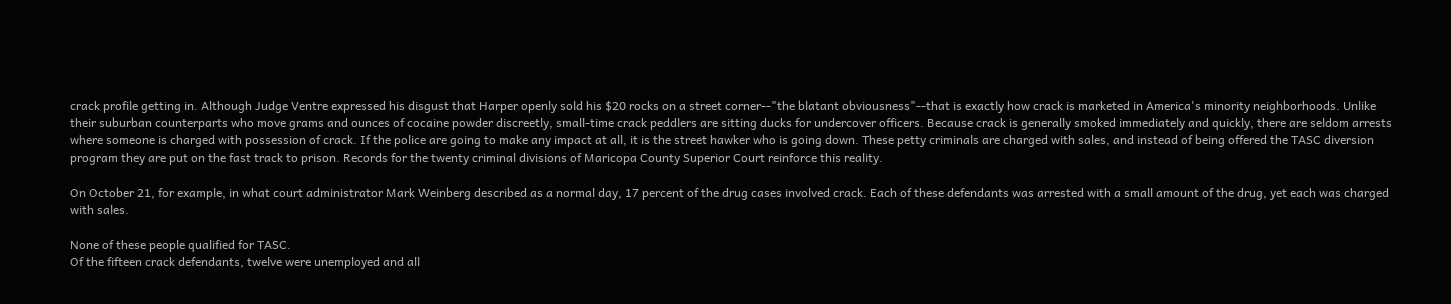crack profile getting in. Although Judge Ventre expressed his disgust that Harper openly sold his $20 rocks on a street corner--"the blatant obviousness"--that is exactly how crack is marketed in America's minority neighborhoods. Unlike their suburban counterparts who move grams and ounces of cocaine powder discreetly, small-time crack peddlers are sitting ducks for undercover officers. Because crack is generally smoked immediately and quickly, there are seldom arrests where someone is charged with possession of crack. If the police are going to make any impact at all, it is the street hawker who is going down. These petty criminals are charged with sales, and instead of being offered the TASC diversion program they are put on the fast track to prison. Records for the twenty criminal divisions of Maricopa County Superior Court reinforce this reality.

On October 21, for example, in what court administrator Mark Weinberg described as a normal day, 17 percent of the drug cases involved crack. Each of these defendants was arrested with a small amount of the drug, yet each was charged with sales.

None of these people qualified for TASC.
Of the fifteen crack defendants, twelve were unemployed and all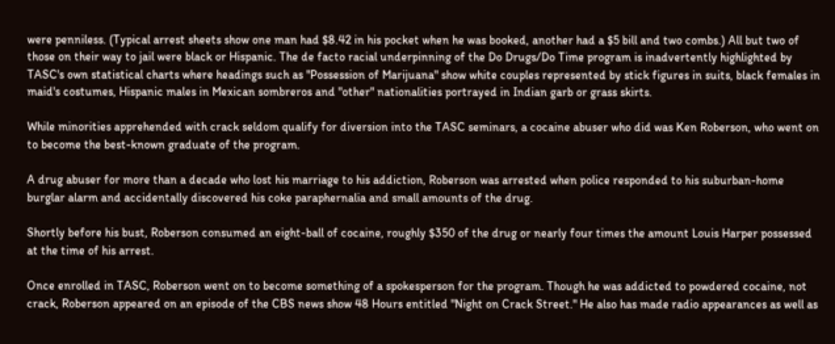were penniless. (Typical arrest sheets show one man had $8.42 in his pocket when he was booked, another had a $5 bill and two combs.) All but two of those on their way to jail were black or Hispanic. The de facto racial underpinning of the Do Drugs/Do Time program is inadvertently highlighted by TASC's own statistical charts where headings such as "Possession of Marijuana" show white couples represented by stick figures in suits, black females in maid's costumes, Hispanic males in Mexican sombreros and "other" nationalities portrayed in Indian garb or grass skirts.

While minorities apprehended with crack seldom qualify for diversion into the TASC seminars, a cocaine abuser who did was Ken Roberson, who went on to become the best-known graduate of the program.

A drug abuser for more than a decade who lost his marriage to his addiction, Roberson was arrested when police responded to his suburban-home burglar alarm and accidentally discovered his coke paraphernalia and small amounts of the drug.

Shortly before his bust, Roberson consumed an eight-ball of cocaine, roughly $350 of the drug or nearly four times the amount Louis Harper possessed at the time of his arrest.

Once enrolled in TASC, Roberson went on to become something of a spokesperson for the program. Though he was addicted to powdered cocaine, not crack, Roberson appeared on an episode of the CBS news show 48 Hours entitled "Night on Crack Street." He also has made radio appearances as well as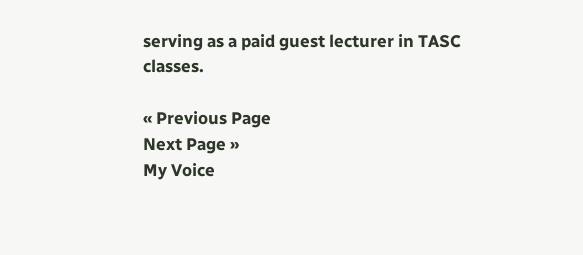serving as a paid guest lecturer in TASC classes.

« Previous Page
Next Page »
My Voice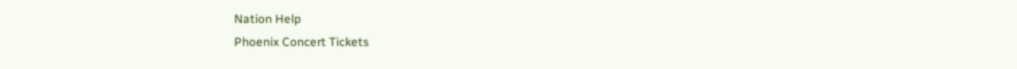Nation Help
Phoenix Concert Tickets